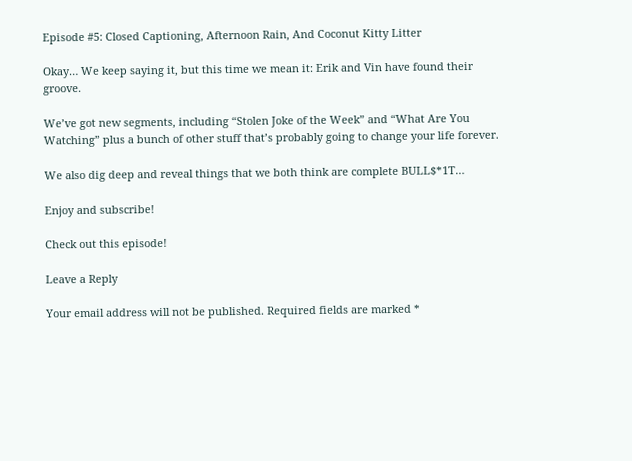Episode #5: Closed Captioning, Afternoon Rain, And Coconut Kitty Litter

Okay… We keep saying it, but this time we mean it: Erik and Vin have found their groove.

We’ve got new segments, including “Stolen Joke of the Week” and “What Are You Watching” plus a bunch of other stuff that’s probably going to change your life forever.

We also dig deep and reveal things that we both think are complete BULL$*1T…

Enjoy and subscribe!

Check out this episode!

Leave a Reply

Your email address will not be published. Required fields are marked *